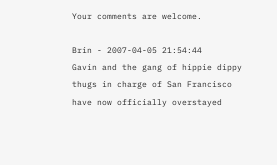Your comments are welcome.

Brin - 2007-04-05 21:54:44
Gavin and the gang of hippie dippy thugs in charge of San Francisco have now officially overstayed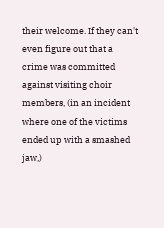their welcome. If they can't even figure out that a crime was committed against visiting choir members, (in an incident where one of the victims ended up with a smashed jaw,)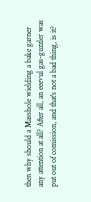then why should a Masshole wielding a bake garner any attention at all? After all, an eeevul gas-guzzler was put out of comission, and that's not a bad thing, is it?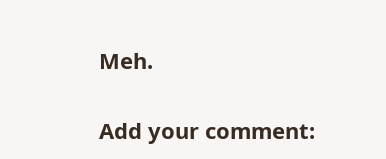Meh.

Add your comment: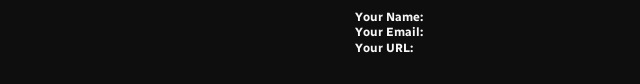Your Name:
Your Email:
Your URL: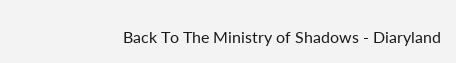Back To The Ministry of Shadows - Diaryland